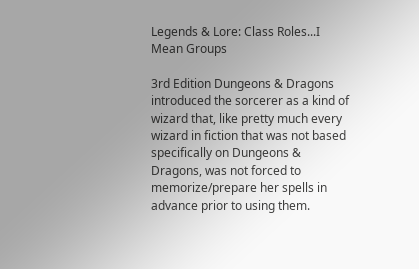Legends & Lore: Class Roles...I Mean Groups

3rd Edition Dungeons & Dragons introduced the sorcerer as a kind of wizard that, like pretty much every wizard in fiction that was not based specifically on Dungeons & Dragons, was not forced to memorize/prepare her spells in advance prior to using them.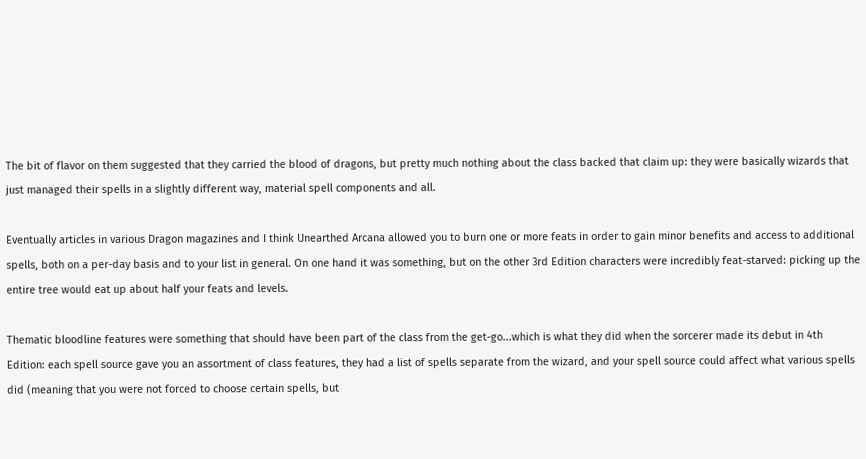The bit of flavor on them suggested that they carried the blood of dragons, but pretty much nothing about the class backed that claim up: they were basically wizards that just managed their spells in a slightly different way, material spell components and all.

Eventually articles in various Dragon magazines and I think Unearthed Arcana allowed you to burn one or more feats in order to gain minor benefits and access to additional spells, both on a per-day basis and to your list in general. On one hand it was something, but on the other 3rd Edition characters were incredibly feat-starved: picking up the entire tree would eat up about half your feats and levels.

Thematic bloodline features were something that should have been part of the class from the get-go...which is what they did when the sorcerer made its debut in 4th Edition: each spell source gave you an assortment of class features, they had a list of spells separate from the wizard, and your spell source could affect what various spells did (meaning that you were not forced to choose certain spells, but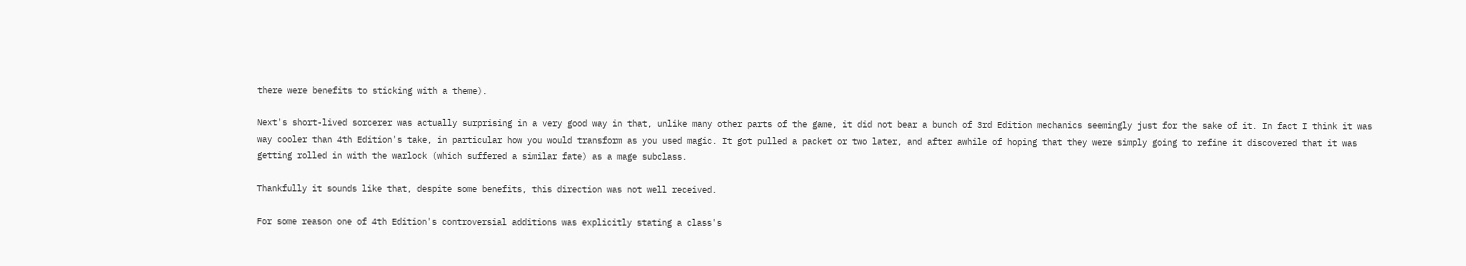there were benefits to sticking with a theme).

Next's short-lived sorcerer was actually surprising in a very good way in that, unlike many other parts of the game, it did not bear a bunch of 3rd Edition mechanics seemingly just for the sake of it. In fact I think it was way cooler than 4th Edition's take, in particular how you would transform as you used magic. It got pulled a packet or two later, and after awhile of hoping that they were simply going to refine it discovered that it was getting rolled in with the warlock (which suffered a similar fate) as a mage subclass.

Thankfully it sounds like that, despite some benefits, this direction was not well received.

For some reason one of 4th Edition's controversial additions was explicitly stating a class's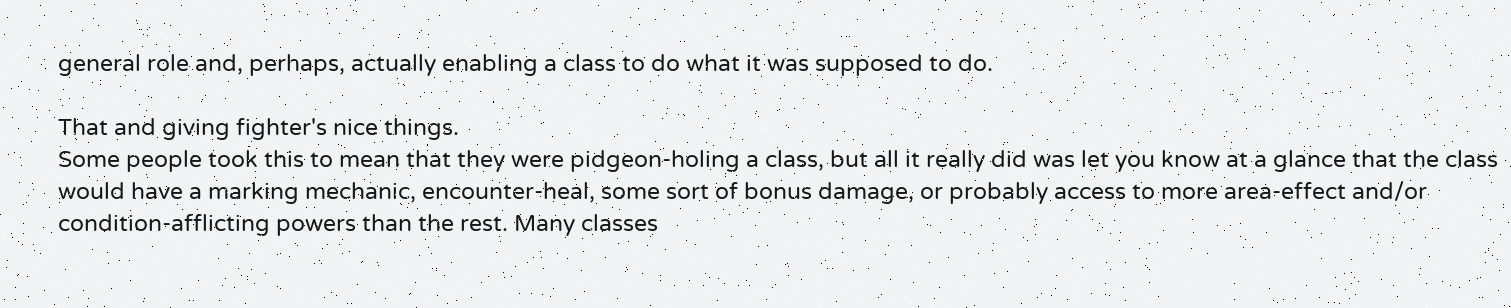general role and, perhaps, actually enabling a class to do what it was supposed to do.

That and giving fighter's nice things.
Some people took this to mean that they were pidgeon-holing a class, but all it really did was let you know at a glance that the class would have a marking mechanic, encounter-heal, some sort of bonus damage, or probably access to more area-effect and/or condition-afflicting powers than the rest. Many classes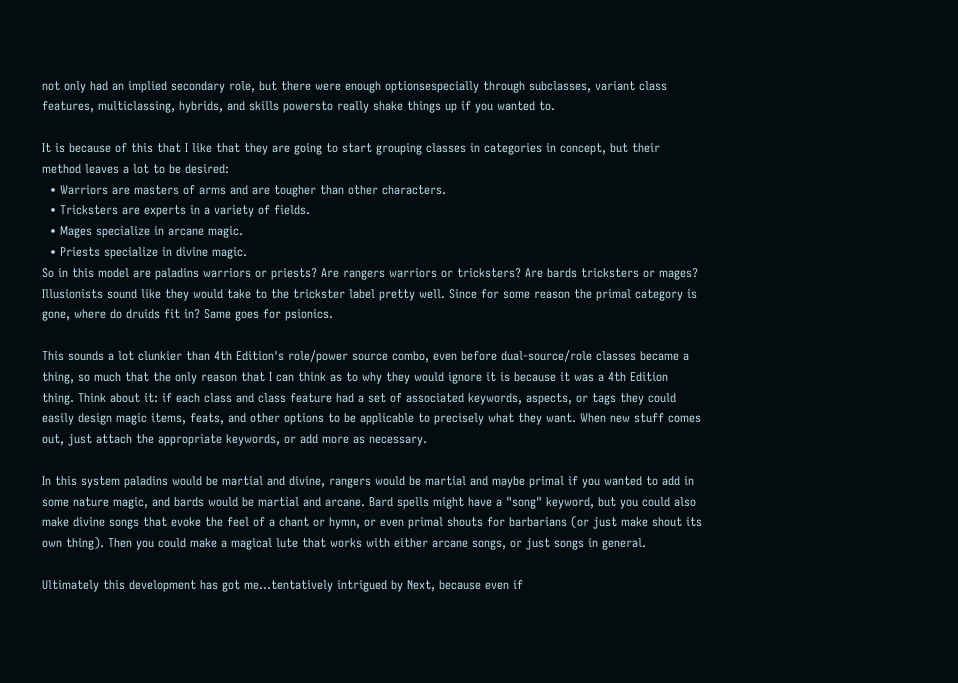not only had an implied secondary role, but there were enough optionsespecially through subclasses, variant class features, multiclassing, hybrids, and skills powersto really shake things up if you wanted to.

It is because of this that I like that they are going to start grouping classes in categories in concept, but their method leaves a lot to be desired:
  • Warriors are masters of arms and are tougher than other characters.
  • Tricksters are experts in a variety of fields.
  • Mages specialize in arcane magic.
  • Priests specialize in divine magic.
So in this model are paladins warriors or priests? Are rangers warriors or tricksters? Are bards tricksters or mages? Illusionists sound like they would take to the trickster label pretty well. Since for some reason the primal category is gone, where do druids fit in? Same goes for psionics.

This sounds a lot clunkier than 4th Edition's role/power source combo, even before dual-source/role classes became a thing, so much that the only reason that I can think as to why they would ignore it is because it was a 4th Edition thing. Think about it: if each class and class feature had a set of associated keywords, aspects, or tags they could easily design magic items, feats, and other options to be applicable to precisely what they want. When new stuff comes out, just attach the appropriate keywords, or add more as necessary.

In this system paladins would be martial and divine, rangers would be martial and maybe primal if you wanted to add in some nature magic, and bards would be martial and arcane. Bard spells might have a "song" keyword, but you could also make divine songs that evoke the feel of a chant or hymn, or even primal shouts for barbarians (or just make shout its own thing). Then you could make a magical lute that works with either arcane songs, or just songs in general.

Ultimately this development has got me...tentatively intrigued by Next, because even if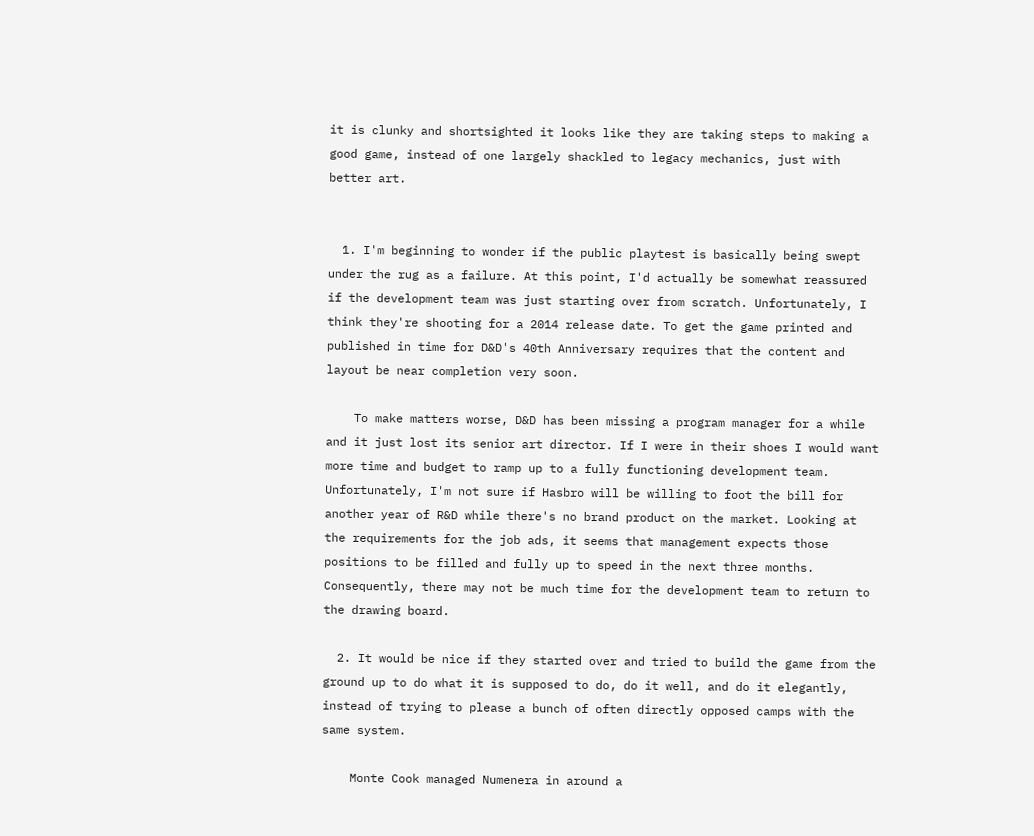it is clunky and shortsighted it looks like they are taking steps to making a good game, instead of one largely shackled to legacy mechanics, just with better art.


  1. I'm beginning to wonder if the public playtest is basically being swept under the rug as a failure. At this point, I'd actually be somewhat reassured if the development team was just starting over from scratch. Unfortunately, I think they're shooting for a 2014 release date. To get the game printed and published in time for D&D's 40th Anniversary requires that the content and layout be near completion very soon.

    To make matters worse, D&D has been missing a program manager for a while and it just lost its senior art director. If I were in their shoes I would want more time and budget to ramp up to a fully functioning development team. Unfortunately, I'm not sure if Hasbro will be willing to foot the bill for another year of R&D while there's no brand product on the market. Looking at the requirements for the job ads, it seems that management expects those positions to be filled and fully up to speed in the next three months. Consequently, there may not be much time for the development team to return to the drawing board.

  2. It would be nice if they started over and tried to build the game from the ground up to do what it is supposed to do, do it well, and do it elegantly, instead of trying to please a bunch of often directly opposed camps with the same system.

    Monte Cook managed Numenera in around a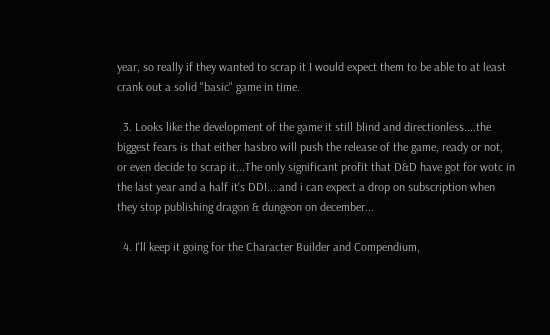year, so really if they wanted to scrap it I would expect them to be able to at least crank out a solid "basic" game in time.

  3. Looks like the development of the game it still blind and directionless....the biggest fears is that either hasbro will push the release of the game, ready or not, or even decide to scrap it...The only significant profit that D&D have got for wotc in the last year and a half it's DDI....and i can expect a drop on subscription when they stop publishing dragon & dungeon on december...

  4. I'll keep it going for the Character Builder and Compendium,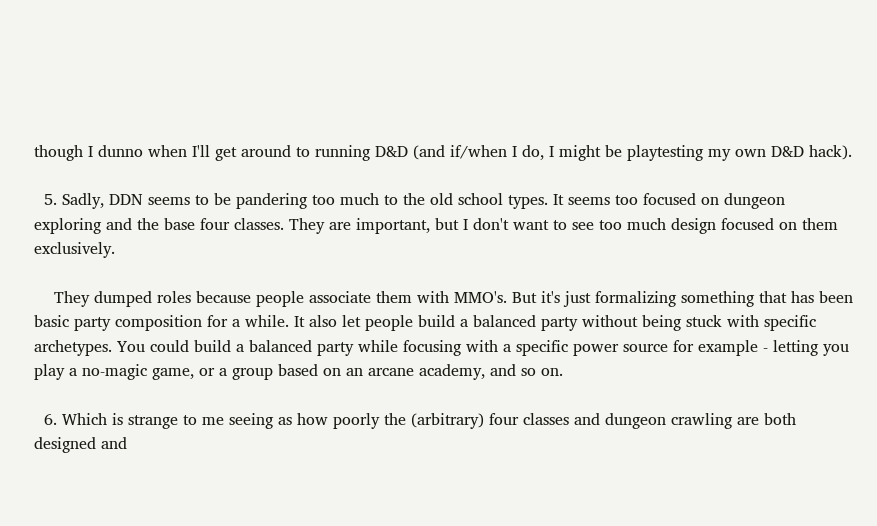though I dunno when I'll get around to running D&D (and if/when I do, I might be playtesting my own D&D hack).

  5. Sadly, DDN seems to be pandering too much to the old school types. It seems too focused on dungeon exploring and the base four classes. They are important, but I don't want to see too much design focused on them exclusively.

    They dumped roles because people associate them with MMO's. But it's just formalizing something that has been basic party composition for a while. It also let people build a balanced party without being stuck with specific archetypes. You could build a balanced party while focusing with a specific power source for example - letting you play a no-magic game, or a group based on an arcane academy, and so on.

  6. Which is strange to me seeing as how poorly the (arbitrary) four classes and dungeon crawling are both designed and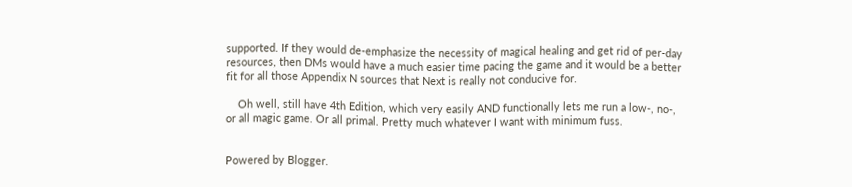supported. If they would de-emphasize the necessity of magical healing and get rid of per-day resources, then DMs would have a much easier time pacing the game and it would be a better fit for all those Appendix N sources that Next is really not conducive for.

    Oh well, still have 4th Edition, which very easily AND functionally lets me run a low-, no-, or all magic game. Or all primal. Pretty much whatever I want with minimum fuss.


Powered by Blogger.